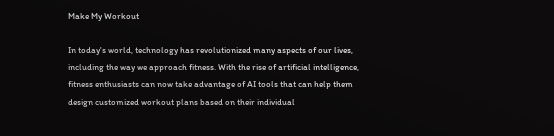Make My Workout

In today's world, technology has revolutionized many aspects of our lives, including the way we approach fitness. With the rise of artificial intelligence, fitness enthusiasts can now take advantage of AI tools that can help them design customized workout plans based on their individual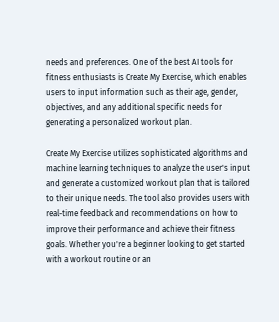needs and preferences. One of the best AI tools for fitness enthusiasts is Create My Exercise, which enables users to input information such as their age, gender, objectives, and any additional specific needs for generating a personalized workout plan.

Create My Exercise utilizes sophisticated algorithms and machine learning techniques to analyze the user's input and generate a customized workout plan that is tailored to their unique needs. The tool also provides users with real-time feedback and recommendations on how to improve their performance and achieve their fitness goals. Whether you're a beginner looking to get started with a workout routine or an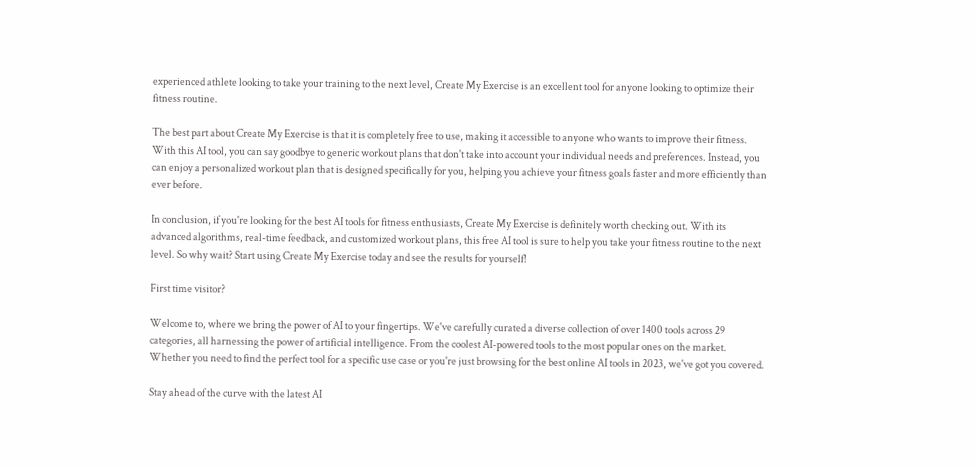experienced athlete looking to take your training to the next level, Create My Exercise is an excellent tool for anyone looking to optimize their fitness routine.

The best part about Create My Exercise is that it is completely free to use, making it accessible to anyone who wants to improve their fitness. With this AI tool, you can say goodbye to generic workout plans that don't take into account your individual needs and preferences. Instead, you can enjoy a personalized workout plan that is designed specifically for you, helping you achieve your fitness goals faster and more efficiently than ever before.

In conclusion, if you're looking for the best AI tools for fitness enthusiasts, Create My Exercise is definitely worth checking out. With its advanced algorithms, real-time feedback, and customized workout plans, this free AI tool is sure to help you take your fitness routine to the next level. So why wait? Start using Create My Exercise today and see the results for yourself!

First time visitor?

Welcome to, where we bring the power of AI to your fingertips. We've carefully curated a diverse collection of over 1400 tools across 29 categories, all harnessing the power of artificial intelligence. From the coolest AI-powered tools to the most popular ones on the market. Whether you need to find the perfect tool for a specific use case or you're just browsing for the best online AI tools in 2023, we've got you covered.

Stay ahead of the curve with the latest AI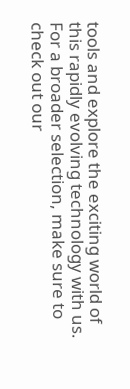tools and explore the exciting world of this rapidly evolving technology with us. For a broader selection, make sure to check out our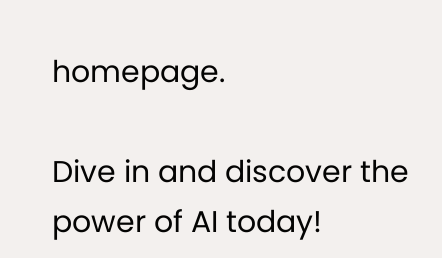homepage.

Dive in and discover the power of AI today!